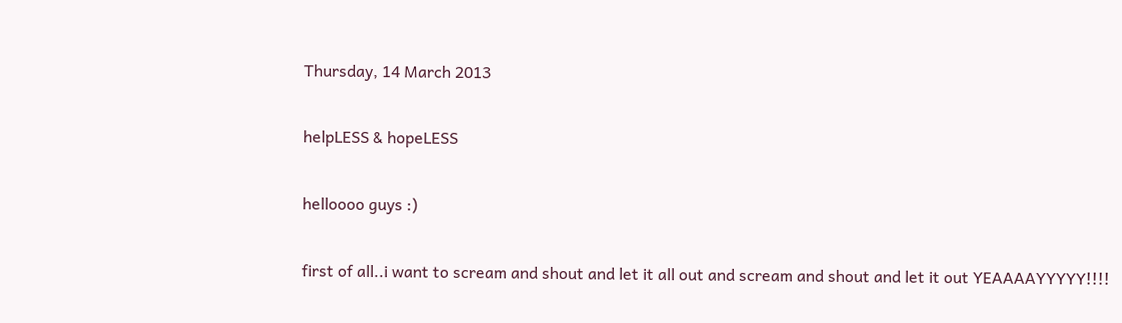Thursday, 14 March 2013

helpLESS & hopeLESS

helloooo guys :)

first of all..i want to scream and shout and let it all out and scream and shout and let it out YEAAAAYYYYY!!!!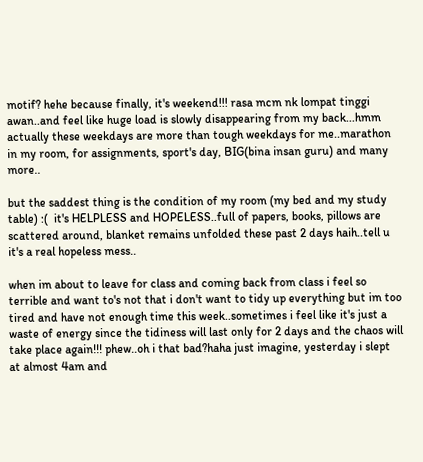motif? hehe because finally, it's weekend!!! rasa mcm nk lompat tinggi awan..and feel like huge load is slowly disappearing from my back...hmm actually these weekdays are more than tough weekdays for me..marathon in my room, for assignments, sport's day, BIG(bina insan guru) and many more..

but the saddest thing is the condition of my room (my bed and my study table) :(  it's HELPLESS and HOPELESS..full of papers, books, pillows are scattered around, blanket remains unfolded these past 2 days haih..tell u it's a real hopeless mess..

when im about to leave for class and coming back from class i feel so terrible and want to's not that i don't want to tidy up everything but im too tired and have not enough time this week..sometimes i feel like it's just a waste of energy since the tidiness will last only for 2 days and the chaos will take place again!!! phew..oh i that bad?haha just imagine, yesterday i slept at almost 4am and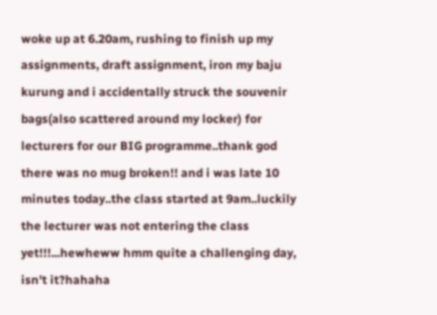woke up at 6.20am, rushing to finish up my assignments, draft assignment, iron my baju kurung and i accidentally struck the souvenir bags(also scattered around my locker) for lecturers for our BIG programme..thank god there was no mug broken!! and i was late 10 minutes today..the class started at 9am..luckily the lecturer was not entering the class yet!!!...hewheww hmm quite a challenging day, isn't it?hahaha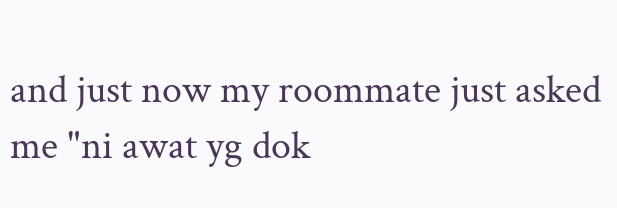and just now my roommate just asked me "ni awat yg dok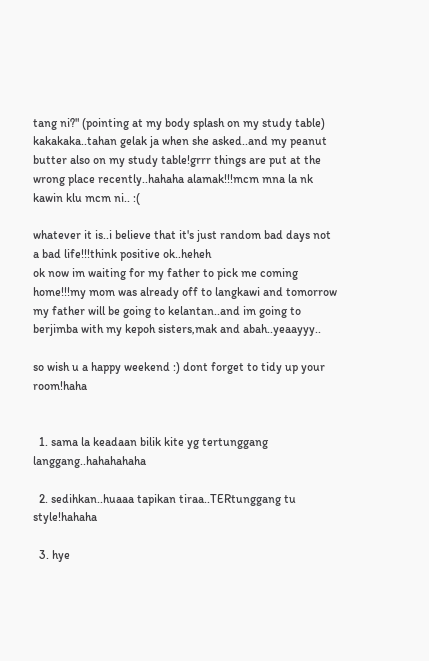tang ni?" (pointing at my body splash on my study table) kakakaka..tahan gelak ja when she asked..and my peanut butter also on my study table!grrr things are put at the wrong place recently..hahaha alamak!!!mcm mna la nk kawin klu mcm ni.. :(

whatever it is..i believe that it's just random bad days not a bad life!!!think positive ok..heheh
ok now im waiting for my father to pick me coming home!!!my mom was already off to langkawi and tomorrow my father will be going to kelantan..and im going to berjimba with my kepoh sisters,mak and abah..yeaayyy..

so wish u a happy weekend :) dont forget to tidy up your room!haha


  1. sama la keadaan bilik kite yg tertunggang langgang..hahahahaha

  2. sedihkan..huaaa tapikan tiraa..TERtunggang tu style!hahaha

  3. hye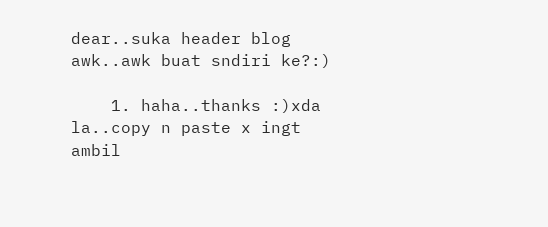dear..suka header blog awk..awk buat sndiri ke?:)

    1. haha..thanks :)xda la..copy n paste x ingt ambil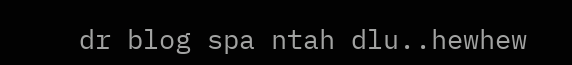dr blog spa ntah dlu..hewhew